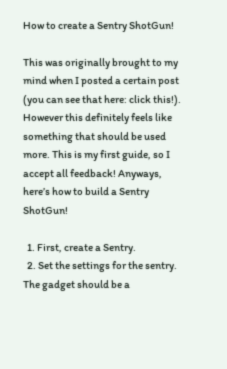How to create a Sentry ShotGun!

This was originally brought to my mind when I posted a certain post (you can see that here: click this!). However this definitely feels like something that should be used more. This is my first guide, so I accept all feedback! Anyways, here’s how to build a Sentry ShotGun!

  1. First, create a Sentry.
  2. Set the settings for the sentry. The gadget should be a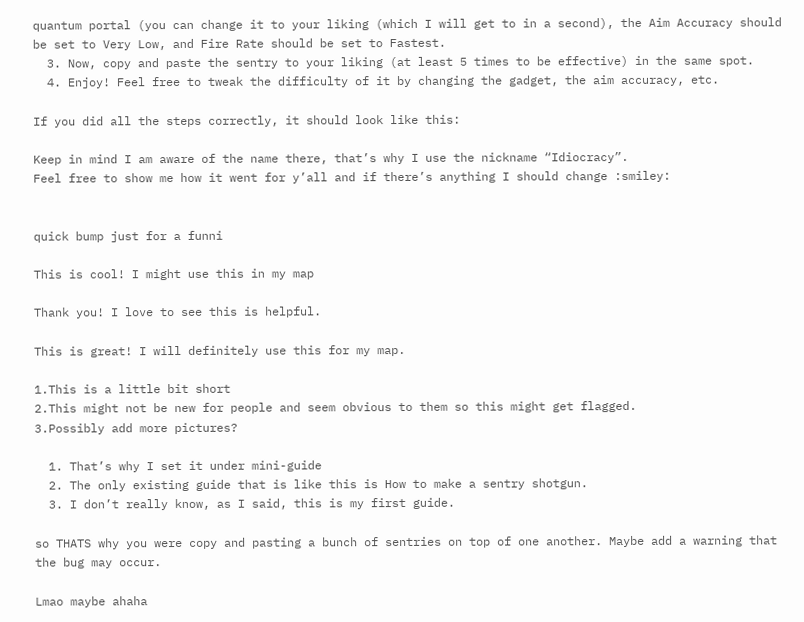quantum portal (you can change it to your liking (which I will get to in a second), the Aim Accuracy should be set to Very Low, and Fire Rate should be set to Fastest.
  3. Now, copy and paste the sentry to your liking (at least 5 times to be effective) in the same spot.
  4. Enjoy! Feel free to tweak the difficulty of it by changing the gadget, the aim accuracy, etc.

If you did all the steps correctly, it should look like this:

Keep in mind I am aware of the name there, that’s why I use the nickname “Idiocracy”.
Feel free to show me how it went for y’all and if there’s anything I should change :smiley:


quick bump just for a funni

This is cool! I might use this in my map

Thank you! I love to see this is helpful.

This is great! I will definitely use this for my map.

1.This is a little bit short
2.This might not be new for people and seem obvious to them so this might get flagged.
3.Possibly add more pictures?

  1. That’s why I set it under mini-guide
  2. The only existing guide that is like this is How to make a sentry shotgun.
  3. I don’t really know, as I said, this is my first guide.

so THATS why you were copy and pasting a bunch of sentries on top of one another. Maybe add a warning that the bug may occur.

Lmao maybe ahaha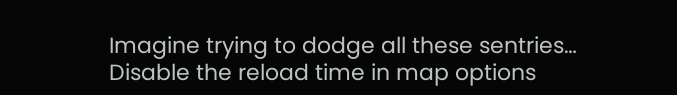Imagine trying to dodge all these sentries…
Disable the reload time in map options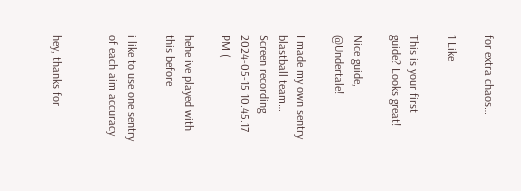for extra chaos…

1 Like

This is your first guide? Looks great!

Nice guide, @Undertale!

I made my own sentry blastball team…
Screen recording 2024-05-15 10.45.17 PM (

hehe ive played with this before

i like to use one sentry of each aim accuracy


hey, thanks for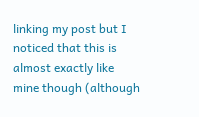linking my post but I noticed that this is almost exactly like mine though (although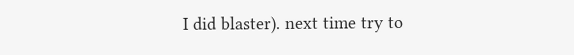I did blaster). next time try to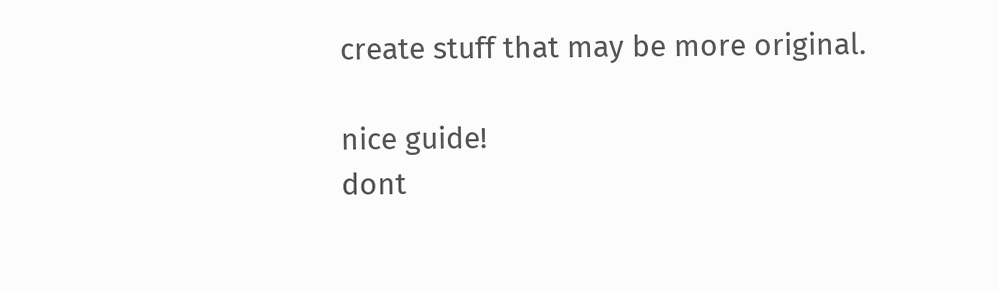create stuff that may be more original.

nice guide!
dont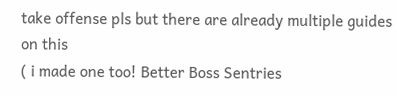take offense pls but there are already multiple guides on this
( i made one too! Better Boss Sentries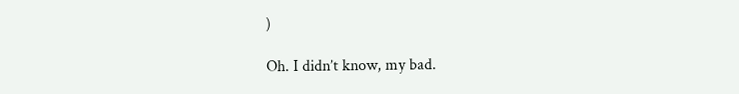)

Oh. I didn’t know, my bad.